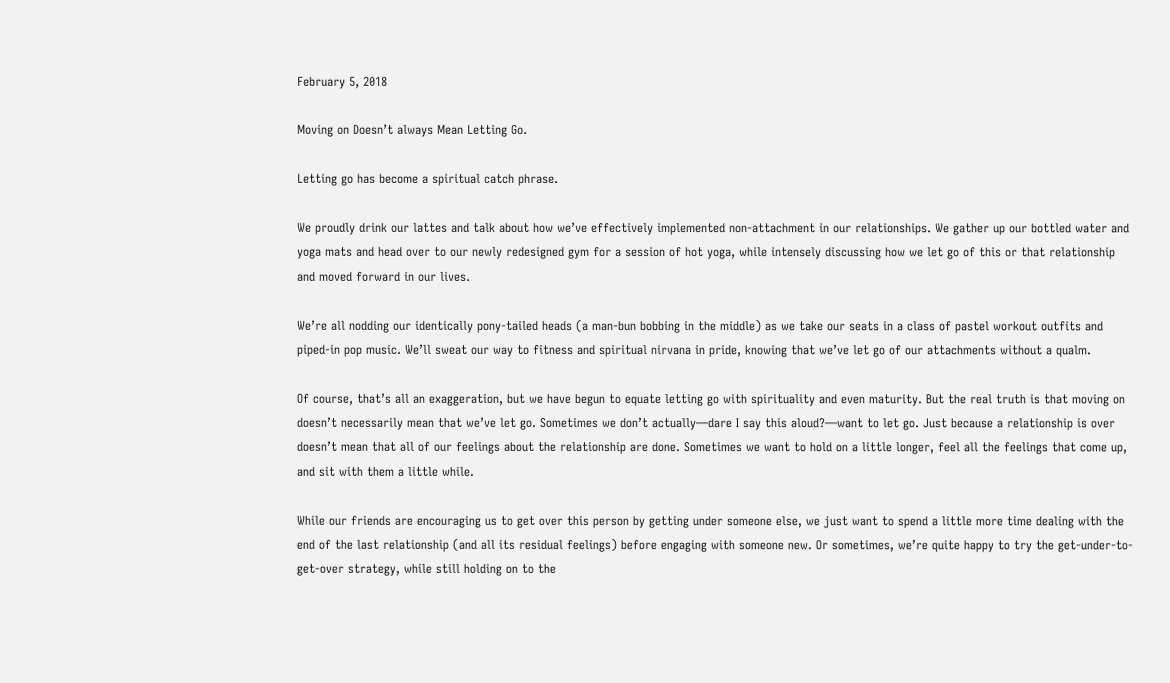February 5, 2018

Moving on Doesn’t always Mean Letting Go.

Letting go has become a spiritual catch phrase.

We proudly drink our lattes and talk about how we’ve effectively implemented non-attachment in our relationships. We gather up our bottled water and yoga mats and head over to our newly redesigned gym for a session of hot yoga, while intensely discussing how we let go of this or that relationship and moved forward in our lives.

We’re all nodding our identically pony-tailed heads (a man-bun bobbing in the middle) as we take our seats in a class of pastel workout outfits and piped-in pop music. We’ll sweat our way to fitness and spiritual nirvana in pride, knowing that we’ve let go of our attachments without a qualm.

Of course, that’s all an exaggeration, but we have begun to equate letting go with spirituality and even maturity. But the real truth is that moving on doesn’t necessarily mean that we’ve let go. Sometimes we don’t actually—dare I say this aloud?—want to let go. Just because a relationship is over doesn’t mean that all of our feelings about the relationship are done. Sometimes we want to hold on a little longer, feel all the feelings that come up, and sit with them a little while.

While our friends are encouraging us to get over this person by getting under someone else, we just want to spend a little more time dealing with the end of the last relationship (and all its residual feelings) before engaging with someone new. Or sometimes, we’re quite happy to try the get-under-to-get-over strategy, while still holding on to the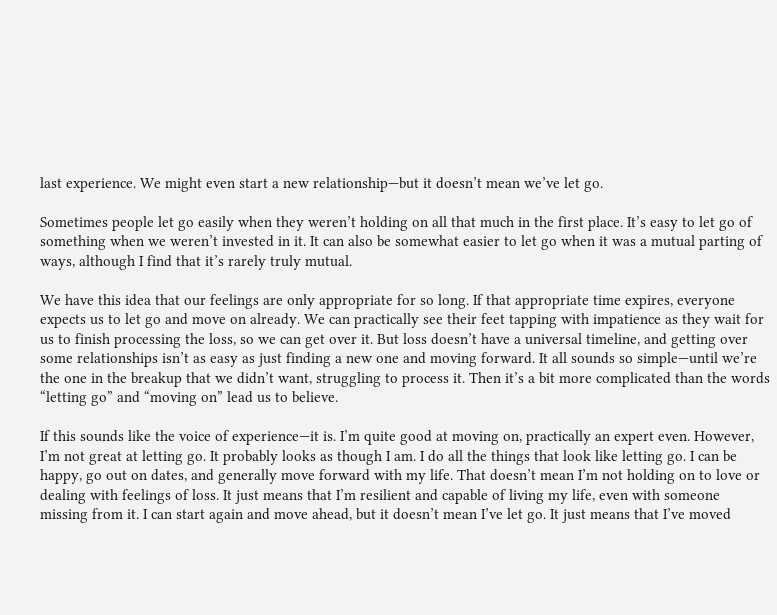last experience. We might even start a new relationship—but it doesn’t mean we’ve let go.

Sometimes people let go easily when they weren’t holding on all that much in the first place. It’s easy to let go of something when we weren’t invested in it. It can also be somewhat easier to let go when it was a mutual parting of ways, although I find that it’s rarely truly mutual.

We have this idea that our feelings are only appropriate for so long. If that appropriate time expires, everyone expects us to let go and move on already. We can practically see their feet tapping with impatience as they wait for us to finish processing the loss, so we can get over it. But loss doesn’t have a universal timeline, and getting over some relationships isn’t as easy as just finding a new one and moving forward. It all sounds so simple—until we’re the one in the breakup that we didn’t want, struggling to process it. Then it’s a bit more complicated than the words “letting go” and “moving on” lead us to believe.

If this sounds like the voice of experience—it is. I’m quite good at moving on, practically an expert even. However, I’m not great at letting go. It probably looks as though I am. I do all the things that look like letting go. I can be happy, go out on dates, and generally move forward with my life. That doesn’t mean I’m not holding on to love or dealing with feelings of loss. It just means that I’m resilient and capable of living my life, even with someone missing from it. I can start again and move ahead, but it doesn’t mean I’ve let go. It just means that I’ve moved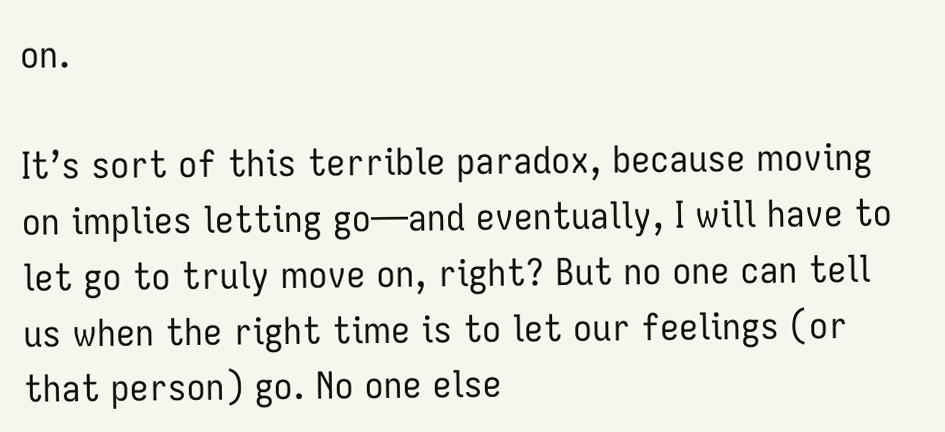on.

It’s sort of this terrible paradox, because moving on implies letting go—and eventually, I will have to let go to truly move on, right? But no one can tell us when the right time is to let our feelings (or that person) go. No one else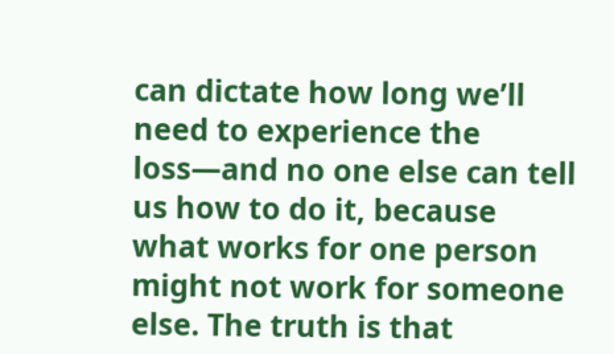can dictate how long we’ll need to experience the loss—and no one else can tell us how to do it, because what works for one person might not work for someone else. The truth is that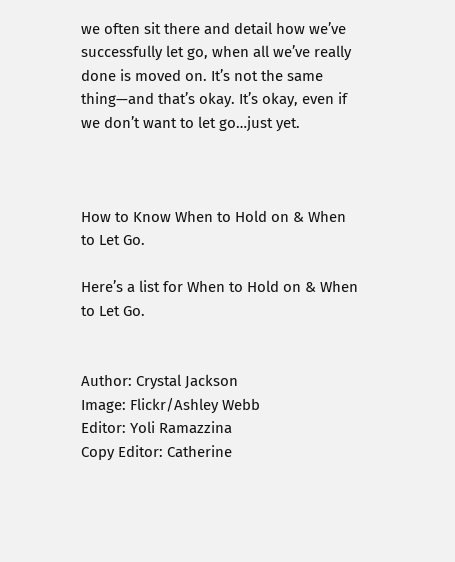we often sit there and detail how we’ve successfully let go, when all we’ve really done is moved on. It’s not the same thing—and that’s okay. It’s okay, even if we don’t want to let go…just yet.



How to Know When to Hold on & When to Let Go.

Here’s a list for When to Hold on & When to Let Go.


Author: Crystal Jackson
Image: Flickr/Ashley Webb
Editor: Yoli Ramazzina
Copy Editor: Catherine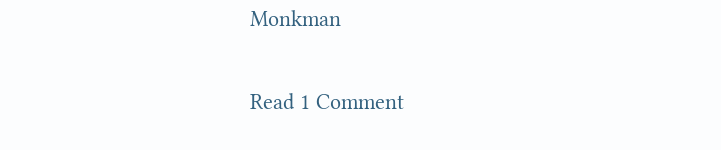Monkman

Read 1 Comment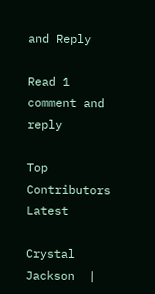and Reply

Read 1 comment and reply

Top Contributors Latest

Crystal Jackson  |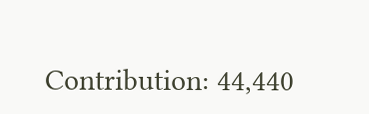Contribution: 44,440